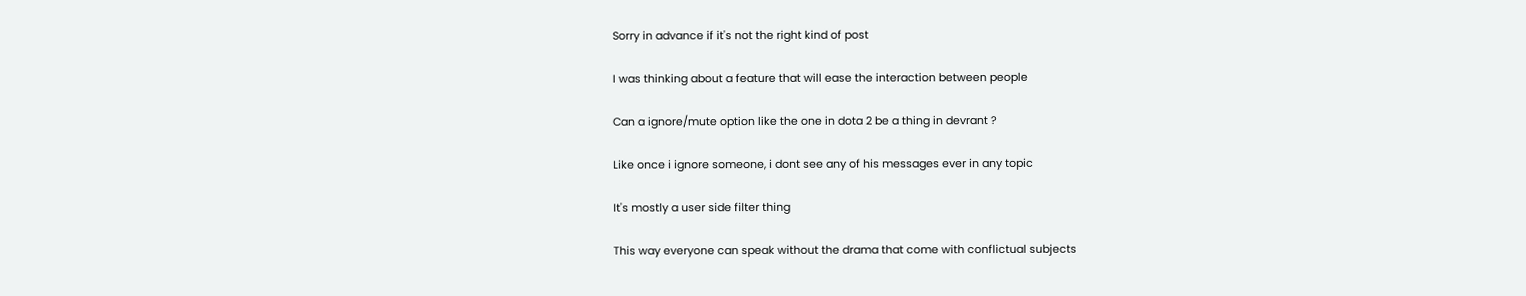Sorry in advance if it's not the right kind of post

I was thinking about a feature that will ease the interaction between people

Can a ignore/mute option like the one in dota 2 be a thing in devrant ?

Like once i ignore someone, i dont see any of his messages ever in any topic

It's mostly a user side filter thing

This way everyone can speak without the drama that come with conflictual subjects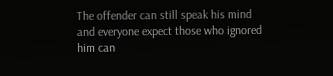The offender can still speak his mind and everyone expect those who ignored him can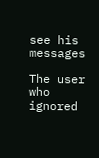see his messages

The user who ignored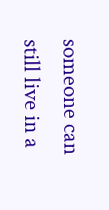someone can still live in a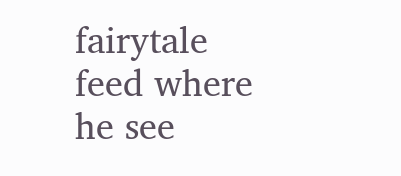fairytale feed where he see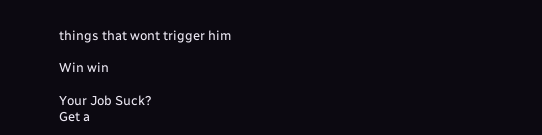things that wont trigger him

Win win

Your Job Suck?
Get a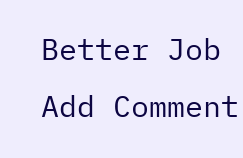Better Job
Add Comment